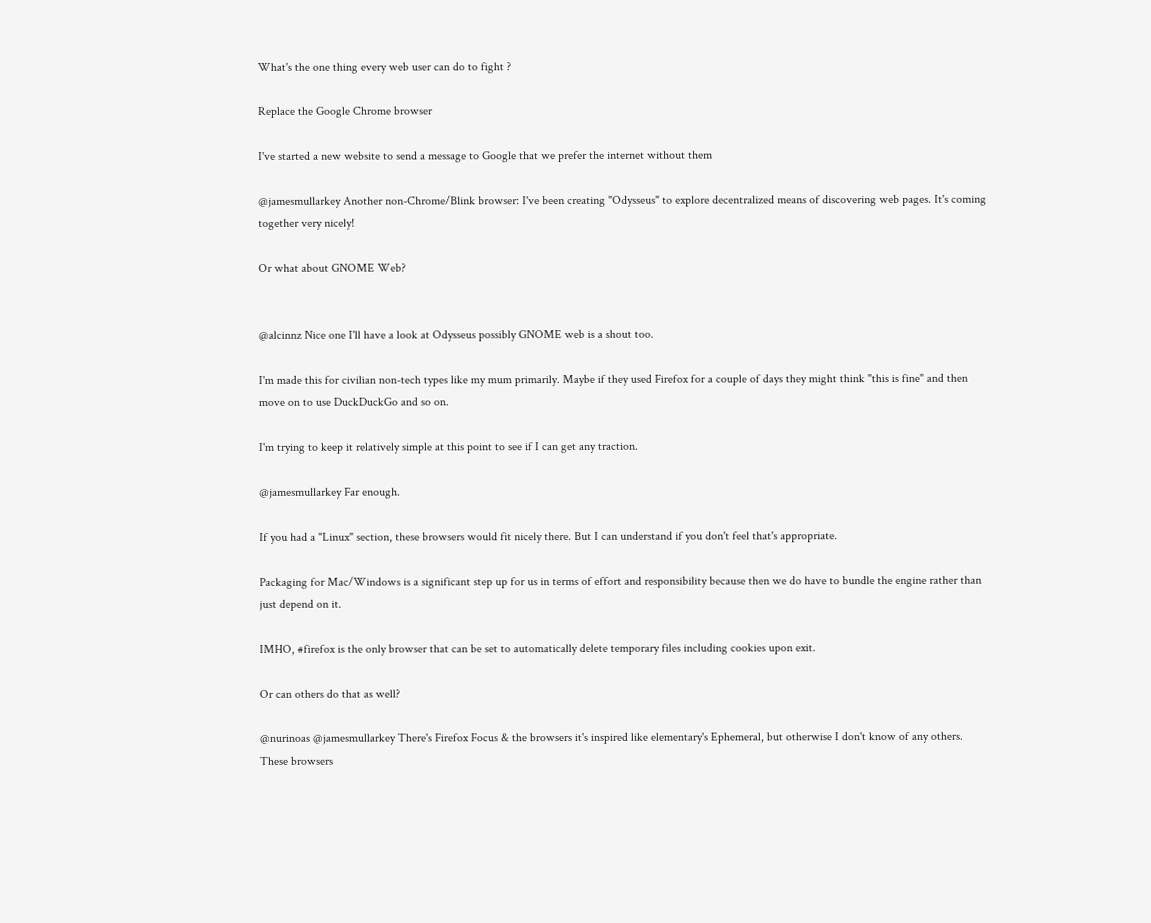What's the one thing every web user can do to fight ?

Replace the Google Chrome browser

I've started a new website to send a message to Google that we prefer the internet without them

@jamesmullarkey Another non-Chrome/Blink browser: I've been creating "Odysseus" to explore decentralized means of discovering web pages. It's coming together very nicely!

Or what about GNOME Web?


@alcinnz Nice one I'll have a look at Odysseus possibly GNOME web is a shout too.

I'm made this for civilian non-tech types like my mum primarily. Maybe if they used Firefox for a couple of days they might think "this is fine" and then move on to use DuckDuckGo and so on.

I'm trying to keep it relatively simple at this point to see if I can get any traction.

@jamesmullarkey Far enough.

If you had a "Linux" section, these browsers would fit nicely there. But I can understand if you don't feel that's appropriate.

Packaging for Mac/Windows is a significant step up for us in terms of effort and responsibility because then we do have to bundle the engine rather than just depend on it.

IMHO, #firefox is the only browser that can be set to automatically delete temporary files including cookies upon exit.

Or can others do that as well?

@nurinoas @jamesmullarkey There's Firefox Focus & the browsers it's inspired like elementary's Ephemeral, but otherwise I don't know of any others. These browsers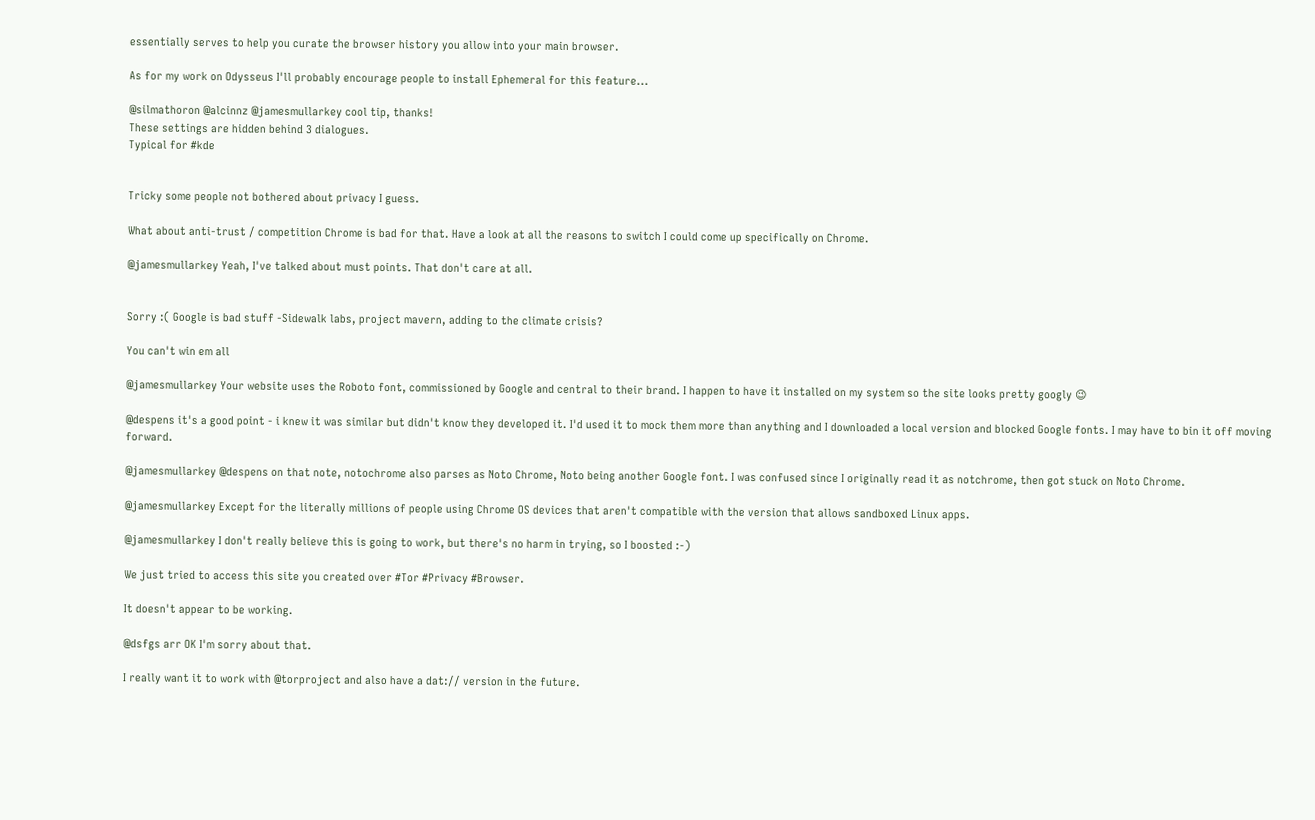essentially serves to help you curate the browser history you allow into your main browser.

As for my work on Odysseus I'll probably encourage people to install Ephemeral for this feature...

@silmathoron @alcinnz @jamesmullarkey cool tip, thanks!
These settings are hidden behind 3 dialogues.
Typical for #kde


Tricky some people not bothered about privacy I guess.

What about anti-trust / competition Chrome is bad for that. Have a look at all the reasons to switch I could come up specifically on Chrome.

@jamesmullarkey Yeah, I've talked about must points. That don't care at all.


Sorry :( Google is bad stuff -Sidewalk labs, project mavern, adding to the climate crisis?

You can't win em all

@jamesmullarkey Your website uses the Roboto font, commissioned by Google and central to their brand. I happen to have it installed on my system so the site looks pretty googly 😉

@despens it's a good point - i knew it was similar but didn't know they developed it. I'd used it to mock them more than anything and I downloaded a local version and blocked Google fonts. I may have to bin it off moving forward.

@jamesmullarkey @despens on that note, notochrome also parses as Noto Chrome, Noto being another Google font. I was confused since I originally read it as notchrome, then got stuck on Noto Chrome.

@jamesmullarkey Except for the literally millions of people using Chrome OS devices that aren't compatible with the version that allows sandboxed Linux apps.

@jamesmullarkey I don't really believe this is going to work, but there's no harm in trying, so I boosted :-)

We just tried to access this site you created over #Tor #Privacy #Browser.

It doesn't appear to be working.

@dsfgs arr OK I'm sorry about that.

I really want it to work with @torproject and also have a dat:// version in the future.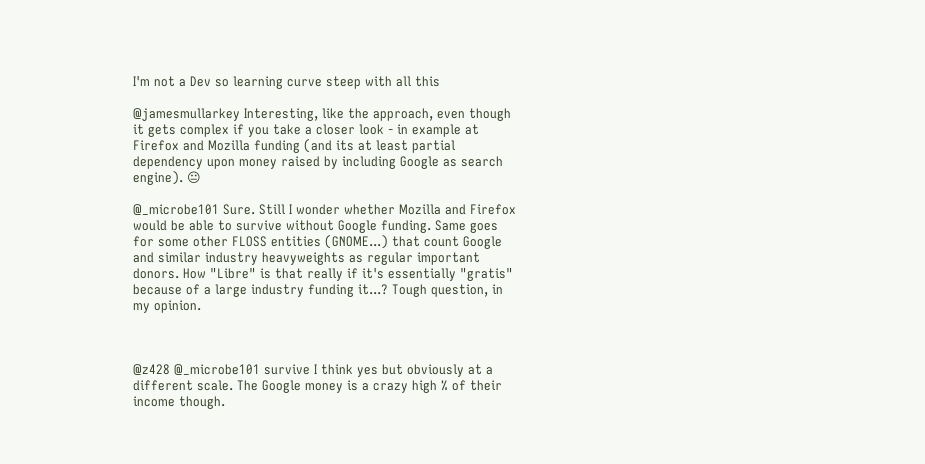I'm not a Dev so learning curve steep with all this

@jamesmullarkey Interesting, like the approach, even though it gets complex if you take a closer look - in example at Firefox and Mozilla funding (and its at least partial dependency upon money raised by including Google as search engine). 😐

@_microbe101 Sure. Still I wonder whether Mozilla and Firefox would be able to survive without Google funding. Same goes for some other FLOSS entities (GNOME...) that count Google and similar industry heavyweights as regular important donors. How "Libre" is that really if it's essentially "gratis" because of a large industry funding it...? Tough question, in my opinion.



@z428 @_microbe101 survive I think yes but obviously at a different scale. The Google money is a crazy high % of their income though.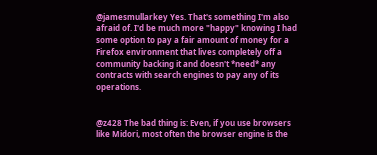@jamesmullarkey Yes. That's something I'm also afraid of. I'd be much more "happy" knowing I had some option to pay a fair amount of money for a Firefox environment that lives completely off a community backing it and doesn't *need* any contracts with search engines to pay any of its operations.


@z428 The bad thing is: Even, if you use browsers like Midori, most often the browser engine is the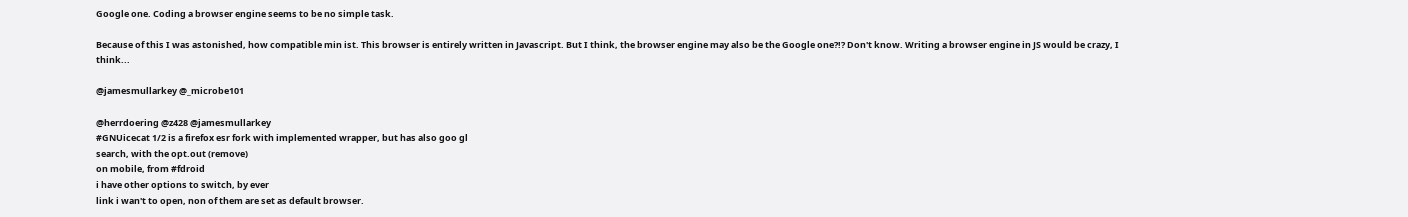Google one. Coding a browser engine seems to be no simple task.

Because of this I was astonished, how compatible min ist. This browser is entirely written in Javascript. But I think, the browser engine may also be the Google one?!? Don't know. Writing a browser engine in JS would be crazy, I think...

@jamesmullarkey @_microbe101

@herrdoering @z428 @jamesmullarkey
#GNUicecat 1/2 is a firefox esr fork with implemented wrapper, but has also goo gl
search, with the opt.out (remove)
on mobile, from #fdroid
i have other options to switch, by ever
link i wan't to open, non of them are set as default browser.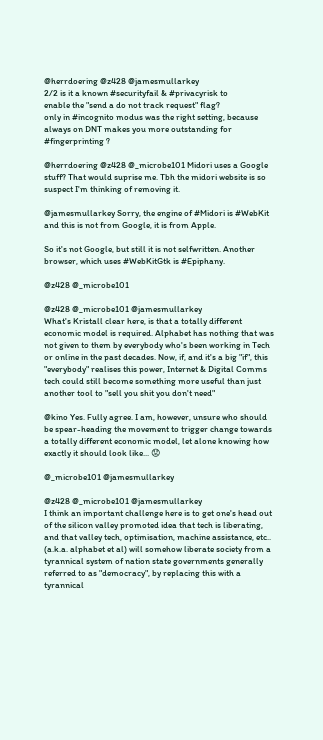@herrdoering @z428 @jamesmullarkey
2/2 is it a known #securityfail & #privacyrisk to
enable the "send a do not track request" flag?
only in #incognito modus was the right setting, because always on DNT makes you more outstanding for #fingerprinting ?

@herrdoering @z428 @_microbe101 Midori uses a Google stuff? That would suprise me. Tbh the midori website is so suspect I'm thinking of removing it.

@jamesmullarkey Sorry, the engine of #Midori is #WebKit and this is not from Google, it is from Apple.

So it's not Google, but still it is not selfwritten. Another browser, which uses #WebKitGtk is #Epiphany.

@z428 @_microbe101

@z428 @_microbe101 @jamesmullarkey
What's Kristall clear here, is that a totally different economic model is required. Alphabet has nothing that was not given to them by everybody who's been working in Tech or online in the past decades. Now, if, and it's a big "if", this "everybody" realises this power, Internet & Digital Comms tech could still become something more useful than just another tool to "sell you shit you don't need"

@kino Yes. Fully agree. I am, however, unsure who should be spear-heading the movement to trigger change towards a totally different economic model, let alone knowing how exactly it should look like... 😟

@_microbe101 @jamesmullarkey

@z428 @_microbe101 @jamesmullarkey
I think an important challenge here is to get one's head out of the silicon valley promoted idea that tech is liberating, and that valley tech, optimisation, machine assistance, etc.. (a.k.a. alphabet et al) will somehow liberate society from a tyrannical system of nation state governments generally referred to as "democracy", by replacing this with a tyrannical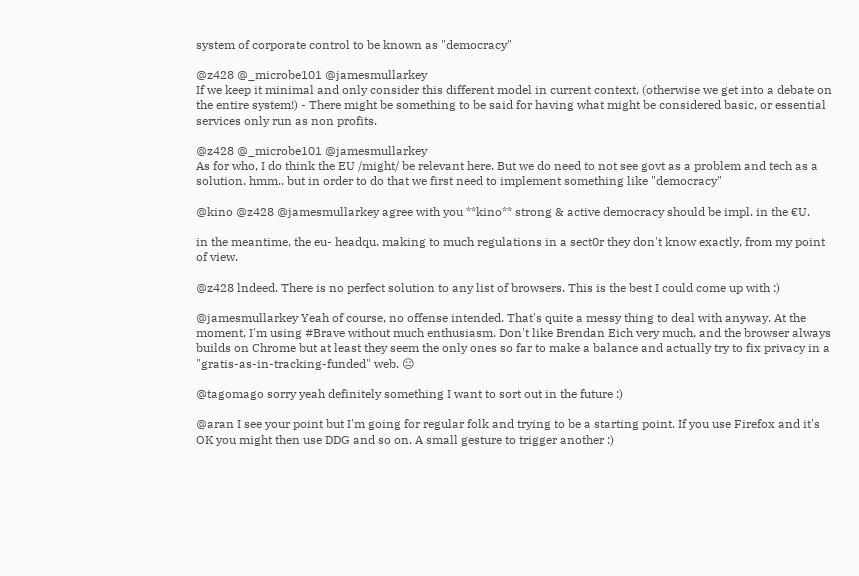system of corporate control to be known as "democracy"

@z428 @_microbe101 @jamesmullarkey
If we keep it minimal and only consider this different model in current context, (otherwise we get into a debate on the entire system!) - There might be something to be said for having what might be considered basic, or essential services only run as non profits.

@z428 @_microbe101 @jamesmullarkey
As for who, I do think the EU /might/ be relevant here. But we do need to not see govt as a problem and tech as a solution. hmm.. but in order to do that we first need to implement something like "democracy"

@kino @z428 @jamesmullarkey agree with you **kino** strong & active democracy should be impl. in the €U.

in the meantime, the eu- headqu. making to much regulations in a sect0r they don't know exactly, from my point of view.

@z428 lndeed. There is no perfect solution to any list of browsers. This is the best I could come up with :)

@jamesmullarkey Yeah of course, no offense intended. That's quite a messy thing to deal with anyway. At the moment, I'm using #Brave without much enthusiasm. Don't like Brendan Eich very much, and the browser always builds on Chrome but at least they seem the only ones so far to make a balance and actually try to fix privacy in a "gratis-as-in-tracking-funded" web. 😐

@tagomago sorry yeah definitely something I want to sort out in the future :)

@aran I see your point but I'm going for regular folk and trying to be a starting point. If you use Firefox and it's OK you might then use DDG and so on. A small gesture to trigger another :)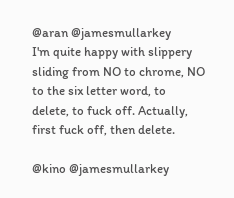@aran @jamesmullarkey
I'm quite happy with slippery sliding from NO to chrome, NO to the six letter word, to delete, to fuck off. Actually, first fuck off, then delete.

@kino @jamesmullarkey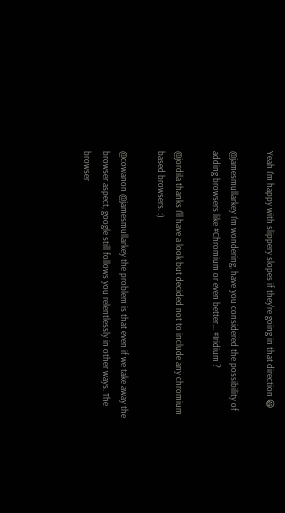Yeah I'm happy with slippery slopes if they're going in that direction 😃

@jamesmullarkey I'm wondering, have you considered the possibility of adding browsers like #Chromium or even better... #Iridium ?

@jordila thanks I'll have a look but decided not to include any chromium based browsers. :)

@cowanon @jamesmullarkey the problem is that even if we take away the browser aspect, google still follows you relentlessly in other ways. The browser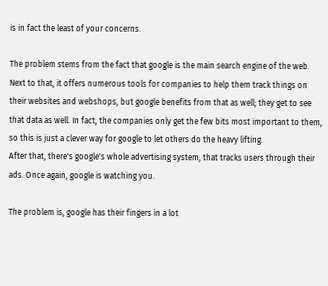is in fact the least of your concerns.

The problem stems from the fact that google is the main search engine of the web. Next to that, it offers numerous tools for companies to help them track things on their websites and webshops, but google benefits from that as well; they get to see that data as well. In fact, the companies only get the few bits most important to them, so this is just a clever way for google to let others do the heavy lifting.
After that, there's google's whole advertising system, that tracks users through their ads. Once again, google is watching you.

The problem is, google has their fingers in a lot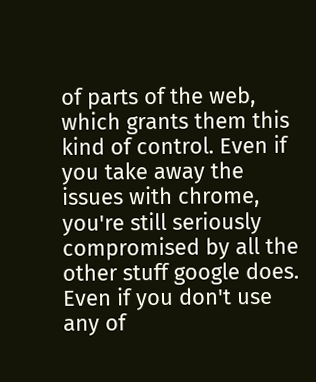of parts of the web, which grants them this kind of control. Even if you take away the issues with chrome, you're still seriously compromised by all the other stuff google does. Even if you don't use any of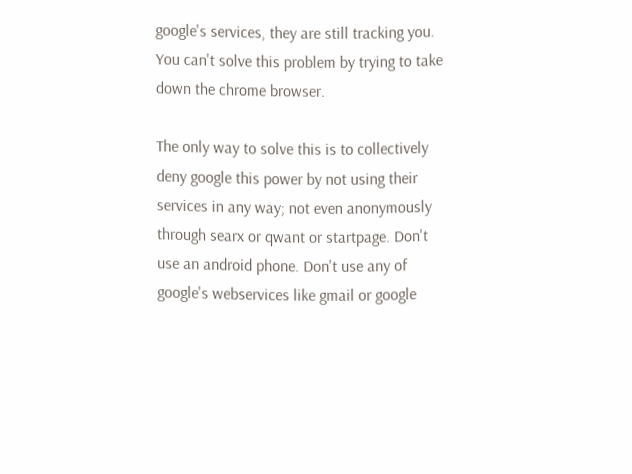google's services, they are still tracking you. You can't solve this problem by trying to take down the chrome browser.

The only way to solve this is to collectively deny google this power by not using their services in any way; not even anonymously through searx or qwant or startpage. Don't use an android phone. Don't use any of google's webservices like gmail or google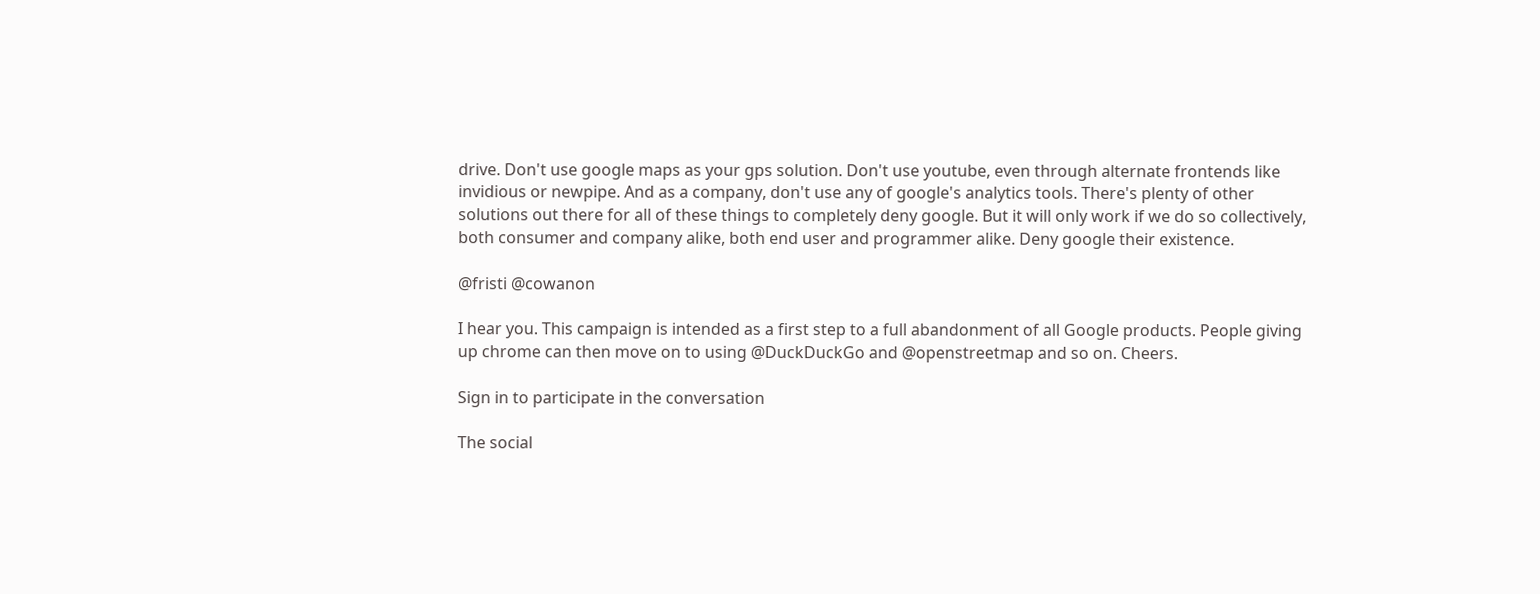drive. Don't use google maps as your gps solution. Don't use youtube, even through alternate frontends like invidious or newpipe. And as a company, don't use any of google's analytics tools. There's plenty of other solutions out there for all of these things to completely deny google. But it will only work if we do so collectively, both consumer and company alike, both end user and programmer alike. Deny google their existence.

@fristi @cowanon

I hear you. This campaign is intended as a first step to a full abandonment of all Google products. People giving up chrome can then move on to using @DuckDuckGo and @openstreetmap and so on. Cheers.

Sign in to participate in the conversation

The social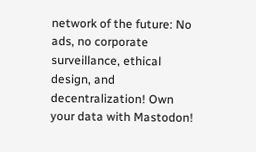network of the future: No ads, no corporate surveillance, ethical design, and decentralization! Own your data with Mastodon!